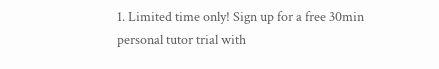1. Limited time only! Sign up for a free 30min personal tutor trial with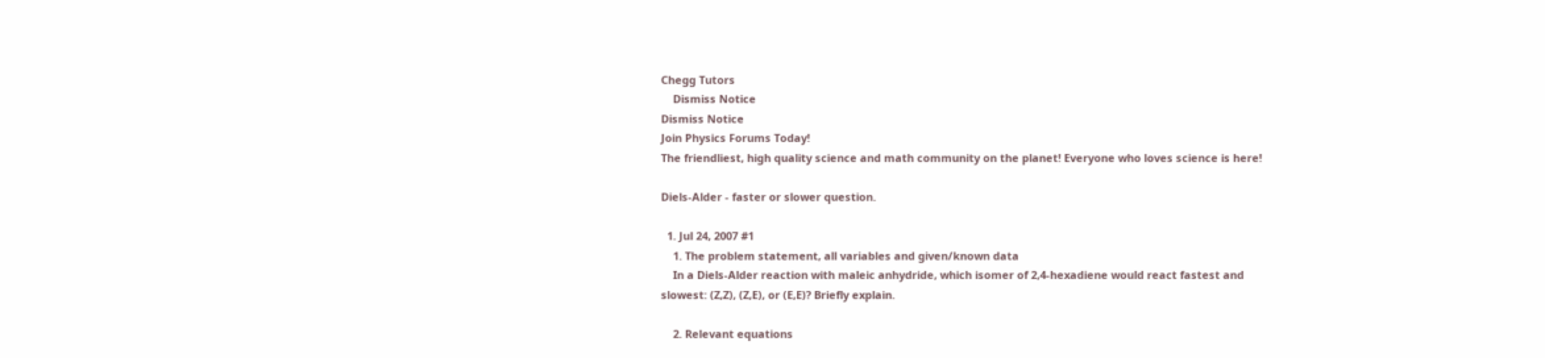Chegg Tutors
    Dismiss Notice
Dismiss Notice
Join Physics Forums Today!
The friendliest, high quality science and math community on the planet! Everyone who loves science is here!

Diels-Alder - faster or slower question.

  1. Jul 24, 2007 #1
    1. The problem statement, all variables and given/known data
    In a Diels-Alder reaction with maleic anhydride, which isomer of 2,4-hexadiene would react fastest and slowest: (Z,Z), (Z,E), or (E,E)? Briefly explain.

    2. Relevant equations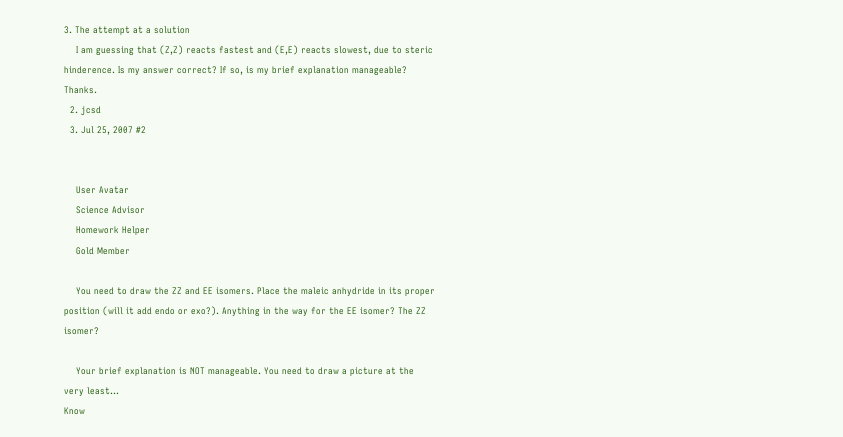3. The attempt at a solution
    I am guessing that (Z,Z) reacts fastest and (E,E) reacts slowest, due to steric hinderence. Is my answer correct? If so, is my brief explanation manageable? Thanks.
  2. jcsd
  3. Jul 25, 2007 #2


    User Avatar
    Science Advisor
    Homework Helper
    Gold Member

    You need to draw the ZZ and EE isomers. Place the maleic anhydride in its proper position (will it add endo or exo?). Anything in the way for the EE isomer? The ZZ isomer?

    Your brief explanation is NOT manageable. You need to draw a picture at the very least...
Know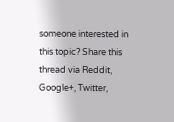someone interested in this topic? Share this thread via Reddit, Google+, Twitter,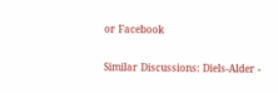or Facebook

Similar Discussions: Diels-Alder -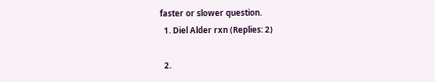faster or slower question.
  1. Diel Alder rxn (Replies: 2)

  2.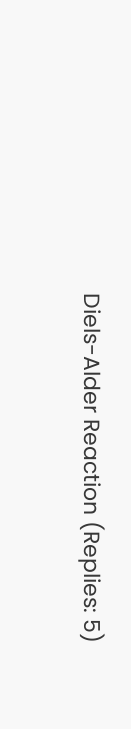Diels-Alder Reaction (Replies: 5)